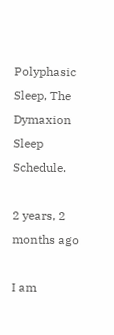Polyphasic Sleep, The Dymaxion Sleep Schedule.

2 years, 2 months ago

I am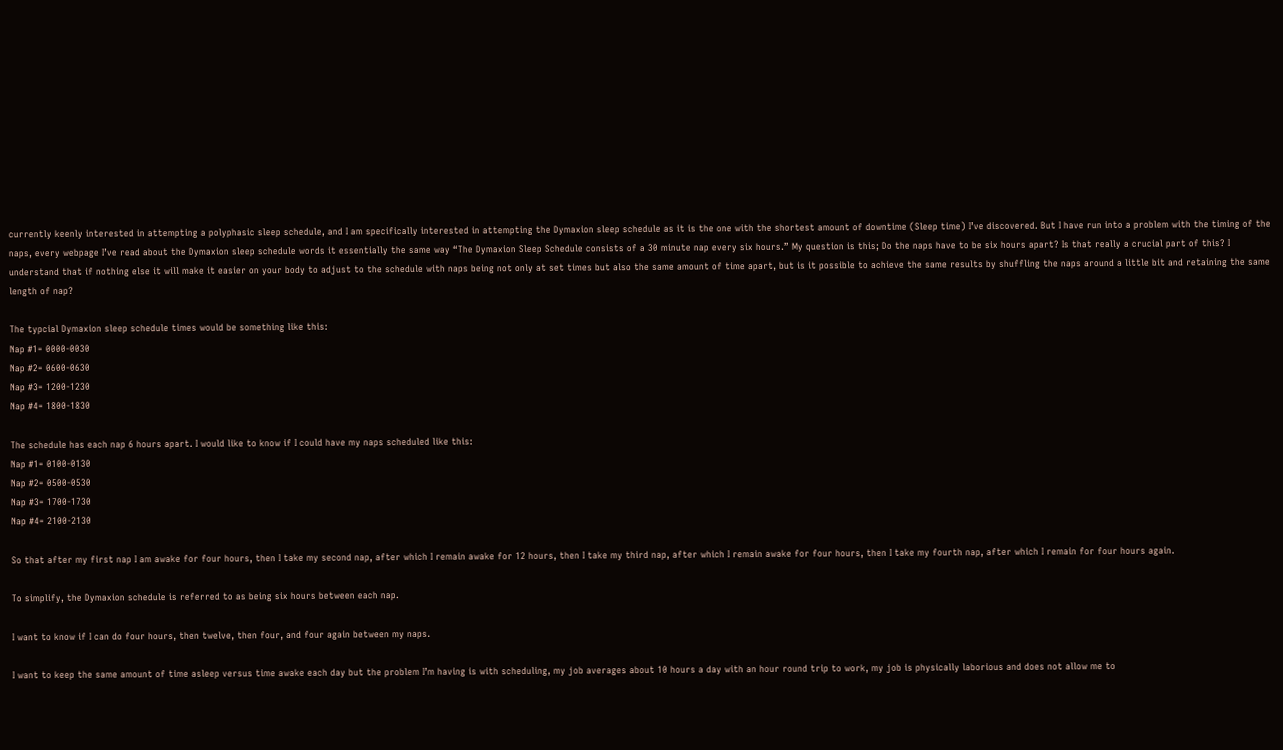currently keenly interested in attempting a polyphasic sleep schedule, and I am specifically interested in attempting the Dymaxion sleep schedule as it is the one with the shortest amount of downtime (Sleep time) I’ve discovered. But I have run into a problem with the timing of the naps, every webpage I’ve read about the Dymaxion sleep schedule words it essentially the same way “The Dymaxion Sleep Schedule consists of a 30 minute nap every six hours.” My question is this; Do the naps have to be six hours apart? Is that really a crucial part of this? I understand that if nothing else it will make it easier on your body to adjust to the schedule with naps being not only at set times but also the same amount of time apart, but is it possible to achieve the same results by shuffling the naps around a little bit and retaining the same length of nap?

The typcial Dymaxion sleep schedule times would be something like this:
Nap #1= 0000-0030
Nap #2= 0600-0630
Nap #3= 1200-1230
Nap #4= 1800-1830

The schedule has each nap 6 hours apart. I would like to know if I could have my naps scheduled like this:
Nap #1= 0100-0130
Nap #2= 0500-0530
Nap #3= 1700-1730
Nap #4= 2100-2130

So that after my first nap I am awake for four hours, then I take my second nap, after which I remain awake for 12 hours, then I take my third nap, after which I remain awake for four hours, then I take my fourth nap, after which I remain for four hours again.

To simplify, the Dymaxion schedule is referred to as being six hours between each nap.

I want to know if I can do four hours, then twelve, then four, and four again between my naps.

I want to keep the same amount of time asleep versus time awake each day but the problem I’m having is with scheduling, my job averages about 10 hours a day with an hour round trip to work, my job is physically laborious and does not allow me to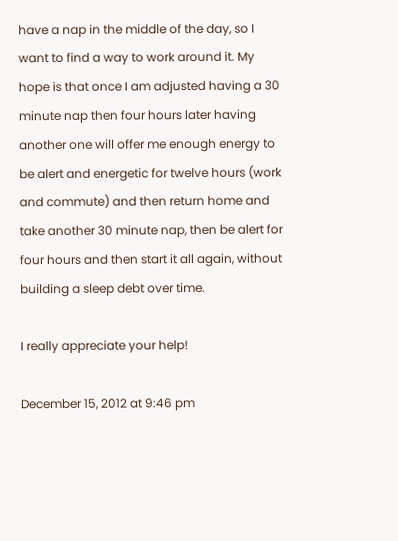have a nap in the middle of the day, so I want to find a way to work around it. My hope is that once I am adjusted having a 30 minute nap then four hours later having another one will offer me enough energy to be alert and energetic for twelve hours (work and commute) and then return home and take another 30 minute nap, then be alert for four hours and then start it all again, without building a sleep debt over time.

I really appreciate your help!

December 15, 2012 at 9:46 pm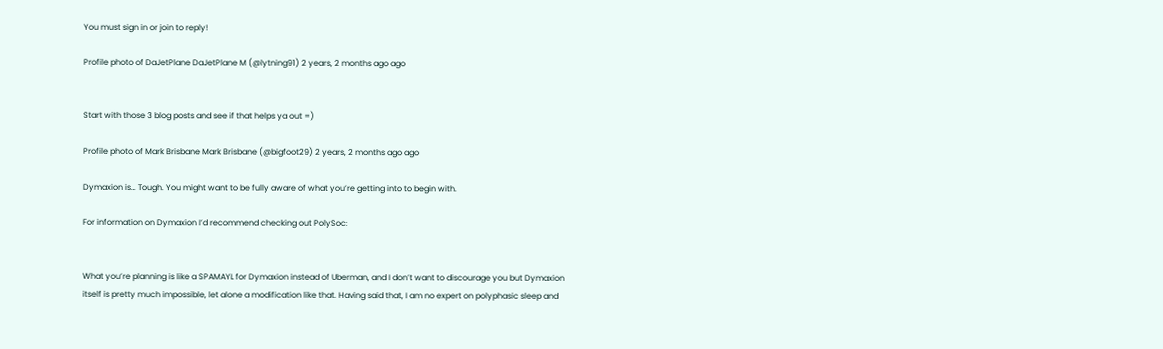You must sign in or join to reply!

Profile photo of DaJetPlane DaJetPlane M (@lytning91) 2 years, 2 months ago ago


Start with those 3 blog posts and see if that helps ya out =)

Profile photo of Mark Brisbane Mark Brisbane (@bigfoot29) 2 years, 2 months ago ago

Dymaxion is… Tough. You might want to be fully aware of what you’re getting into to begin with.

For information on Dymaxion I’d recommend checking out PolySoc:


What you’re planning is like a SPAMAYL for Dymaxion instead of Uberman, and I don’t want to discourage you but Dymaxion itself is pretty much impossible, let alone a modification like that. Having said that, I am no expert on polyphasic sleep and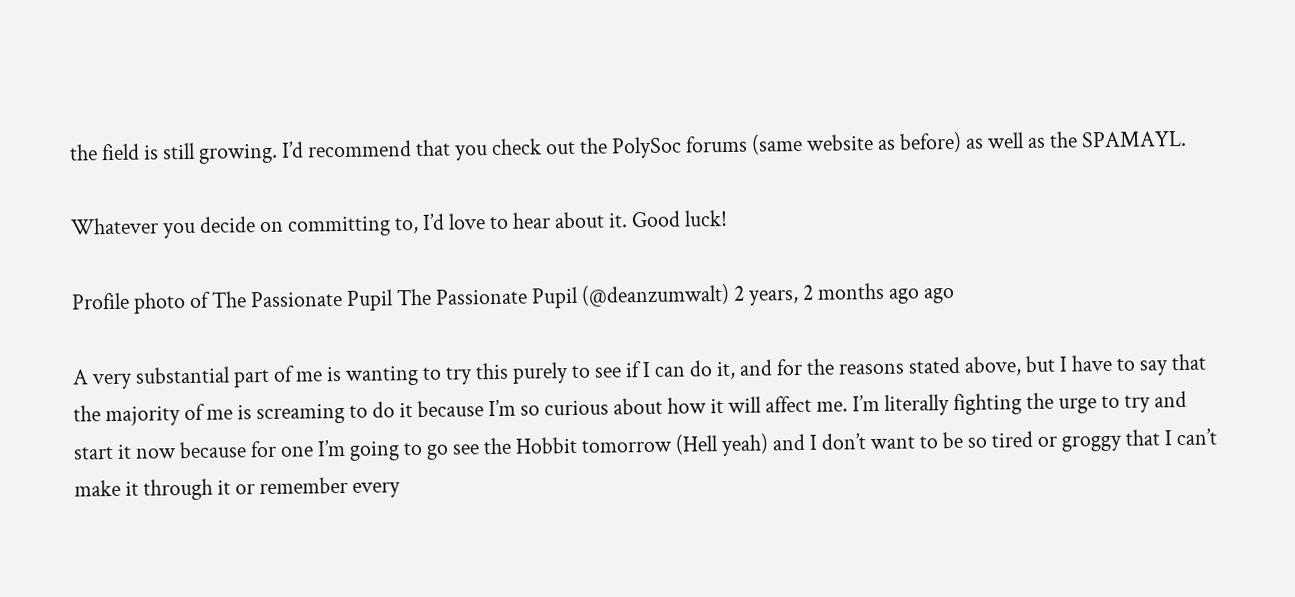the field is still growing. I’d recommend that you check out the PolySoc forums (same website as before) as well as the SPAMAYL.

Whatever you decide on committing to, I’d love to hear about it. Good luck!

Profile photo of The Passionate Pupil The Passionate Pupil (@deanzumwalt) 2 years, 2 months ago ago

A very substantial part of me is wanting to try this purely to see if I can do it, and for the reasons stated above, but I have to say that the majority of me is screaming to do it because I’m so curious about how it will affect me. I’m literally fighting the urge to try and start it now because for one I’m going to go see the Hobbit tomorrow (Hell yeah) and I don’t want to be so tired or groggy that I can’t make it through it or remember every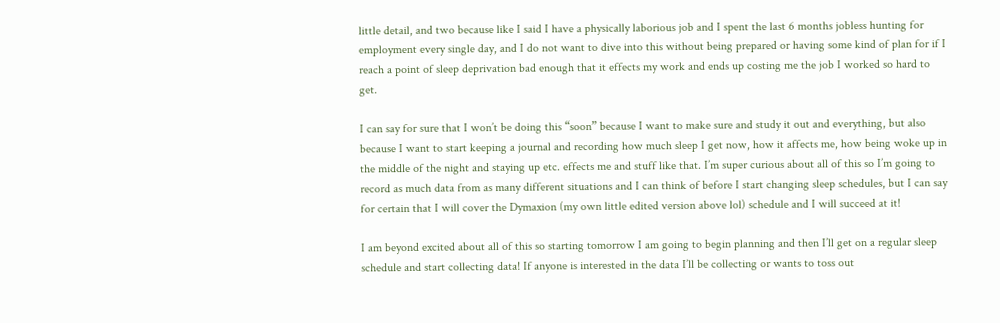little detail, and two because like I said I have a physically laborious job and I spent the last 6 months jobless hunting for employment every single day, and I do not want to dive into this without being prepared or having some kind of plan for if I reach a point of sleep deprivation bad enough that it effects my work and ends up costing me the job I worked so hard to get.

I can say for sure that I won’t be doing this “soon” because I want to make sure and study it out and everything, but also because I want to start keeping a journal and recording how much sleep I get now, how it affects me, how being woke up in the middle of the night and staying up etc. effects me and stuff like that. I’m super curious about all of this so I’m going to record as much data from as many different situations and I can think of before I start changing sleep schedules, but I can say for certain that I will cover the Dymaxion (my own little edited version above lol) schedule and I will succeed at it!

I am beyond excited about all of this so starting tomorrow I am going to begin planning and then I’ll get on a regular sleep schedule and start collecting data! If anyone is interested in the data I’ll be collecting or wants to toss out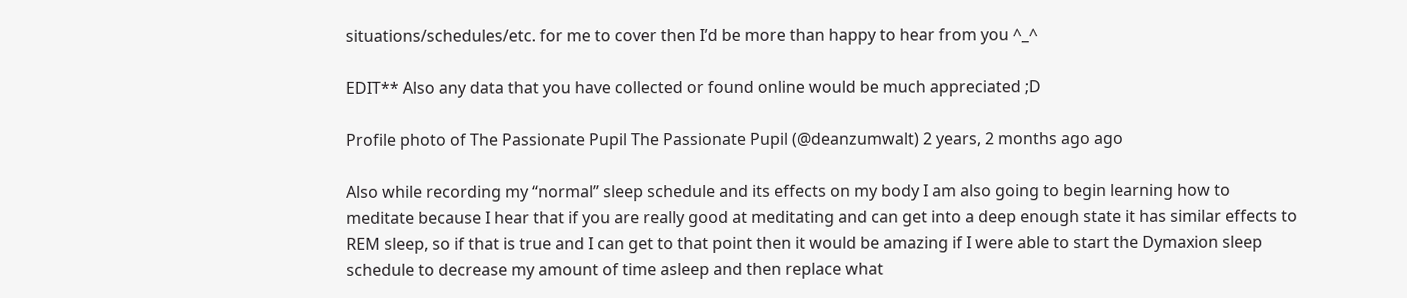situations/schedules/etc. for me to cover then I’d be more than happy to hear from you ^_^

EDIT** Also any data that you have collected or found online would be much appreciated ;D

Profile photo of The Passionate Pupil The Passionate Pupil (@deanzumwalt) 2 years, 2 months ago ago

Also while recording my “normal” sleep schedule and its effects on my body I am also going to begin learning how to meditate because I hear that if you are really good at meditating and can get into a deep enough state it has similar effects to REM sleep, so if that is true and I can get to that point then it would be amazing if I were able to start the Dymaxion sleep schedule to decrease my amount of time asleep and then replace what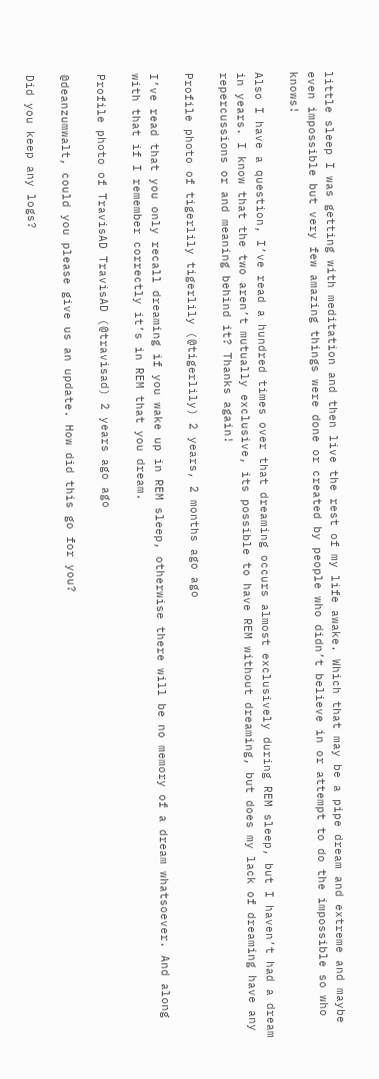little sleep I was getting with meditation and then live the rest of my life awake. Which that may be a pipe dream and extreme and maybe even impossible but very few amazing things were done or created by people who didn’t believe in or attempt to do the impossible so who knows!

Also I have a question, I’ve read a hundred times over that dreaming occurs almost exclusively during REM sleep, but I haven’t had a dream in years. I know that the two aren’t mutually exclusive, its possible to have REM without dreaming, but does my lack of dreaming have any repercussions or and meaning behind it? Thanks again!

Profile photo of tigerlily tigerlily (@tigerlily) 2 years, 2 months ago ago

I’ve read that you only recall dreaming if you wake up in REM sleep, otherwise there will be no memory of a dream whatsoever. And along with that if I remember correctly it’s in REM that you dream.

Profile photo of TravisAD TravisAD (@travisad) 2 years ago ago

@deanzumwalt, could you please give us an update. How did this go for you?

Did you keep any logs?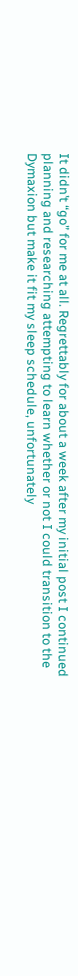It didn’t “go” for me at all. Regrettably for about a week after my initial post I continued planning and researching attempting to learn whether or not I could transition to the Dymaxion but make it fit my sleep schedule, unfortunately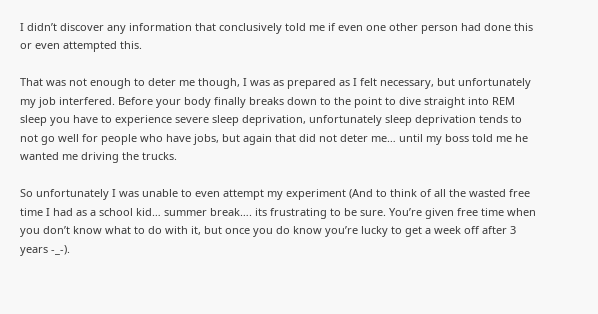I didn’t discover any information that conclusively told me if even one other person had done this or even attempted this.

That was not enough to deter me though, I was as prepared as I felt necessary, but unfortunately my job interfered. Before your body finally breaks down to the point to dive straight into REM sleep you have to experience severe sleep deprivation, unfortunately sleep deprivation tends to not go well for people who have jobs, but again that did not deter me… until my boss told me he wanted me driving the trucks.

So unfortunately I was unable to even attempt my experiment (And to think of all the wasted free time I had as a school kid… summer break…. its frustrating to be sure. You’re given free time when you don’t know what to do with it, but once you do know you’re lucky to get a week off after 3 years -_-).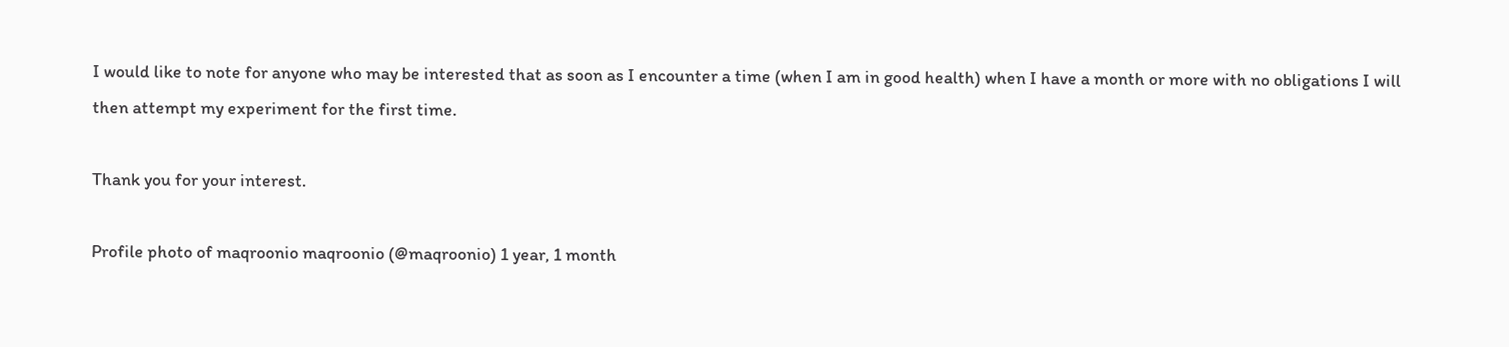I would like to note for anyone who may be interested that as soon as I encounter a time (when I am in good health) when I have a month or more with no obligations I will then attempt my experiment for the first time.

Thank you for your interest.

Profile photo of maqroonio maqroonio (@maqroonio) 1 year, 1 month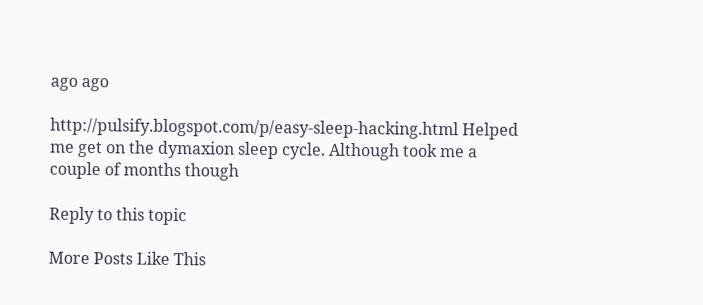ago ago

http://pulsify.blogspot.com/p/easy-sleep-hacking.html Helped me get on the dymaxion sleep cycle. Although took me a couple of months though

Reply to this topic

More Posts Like This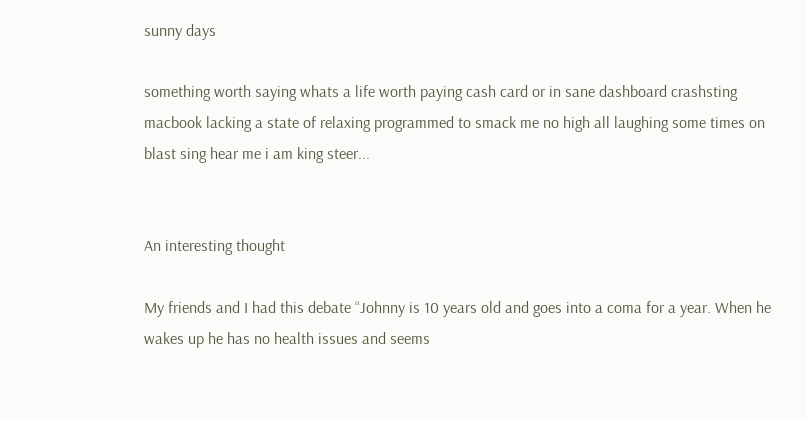sunny days

something worth saying whats a life worth paying cash card or in sane dashboard crashsting macbook lacking a state of relaxing programmed to smack me no high all laughing some times on blast sing hear me i am king steer...


An interesting thought

My friends and I had this debate “Johnny is 10 years old and goes into a coma for a year. When he wakes up he has no health issues and seems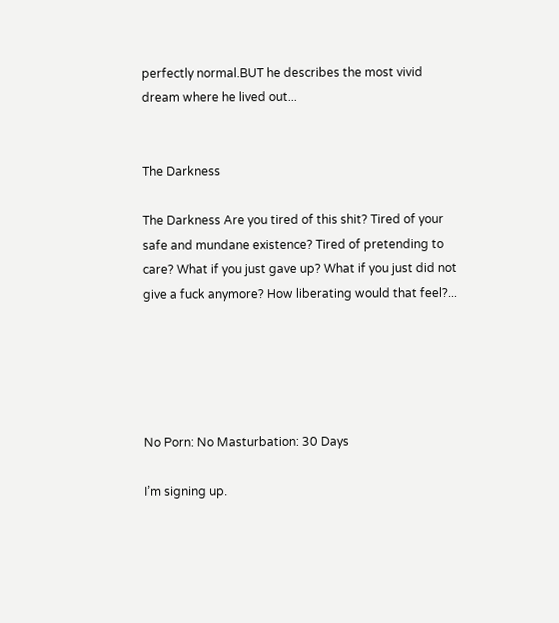perfectly normal.BUT he describes the most vivid dream where he lived out...


The Darkness

The Darkness Are you tired of this shit? Tired of your safe and mundane existence? Tired of pretending to care? What if you just gave up? What if you just did not give a fuck anymore? How liberating would that feel?...





No Porn: No Masturbation: 30 Days

I’m signing up.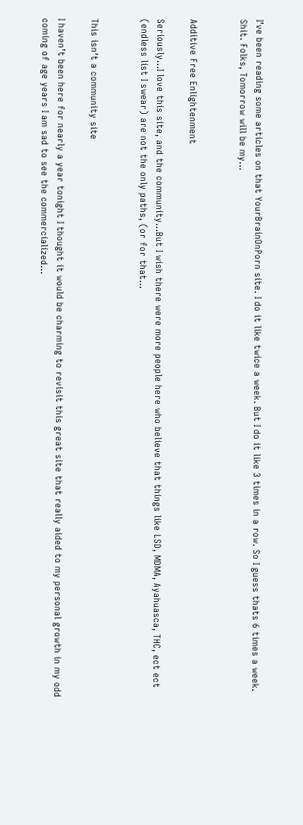I’ve been reading some articles on that YourBrainOnPorn site. I do it like twice a week. But I do it like 3 times in a row. So I guess thats 6 times a week. Shit. Folks, Tomorrow will be my...


Additive Free Enlightenment

Seriously…I love this site, and the community…But I wish there were more people here who believe that things like LSD, MDMA, Ayahuasca, THC, ect ect (endless list I swear) are not the only paths, (or for that...


This isn't a community site

I haven’t been here for nearly a year tonight I thought it would be charming to revisit this great site that really aided to my personal growth in my odd coming of age years I am sad to see the commercialized...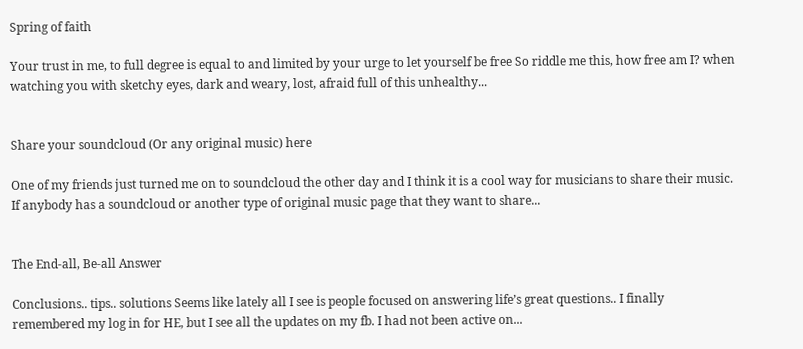Spring of faith

Your trust in me, to full degree is equal to and limited by your urge to let yourself be free So riddle me this, how free am I? when watching you with sketchy eyes, dark and weary, lost, afraid full of this unhealthy...


Share your soundcloud (Or any original music) here

One of my friends just turned me on to soundcloud the other day and I think it is a cool way for musicians to share their music. If anybody has a soundcloud or another type of original music page that they want to share...


The End-all, Be-all Answer

Conclusions.. tips.. solutions Seems like lately all I see is people focused on answering life’s great questions.. I finally remembered my log in for HE, but I see all the updates on my fb. I had not been active on...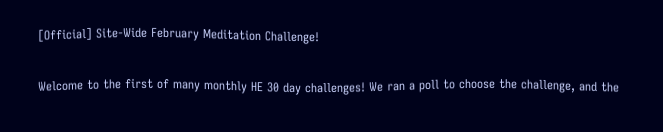[Official] Site-Wide February Meditation Challenge!

Welcome to the first of many monthly HE 30 day challenges! We ran a poll to choose the challenge, and the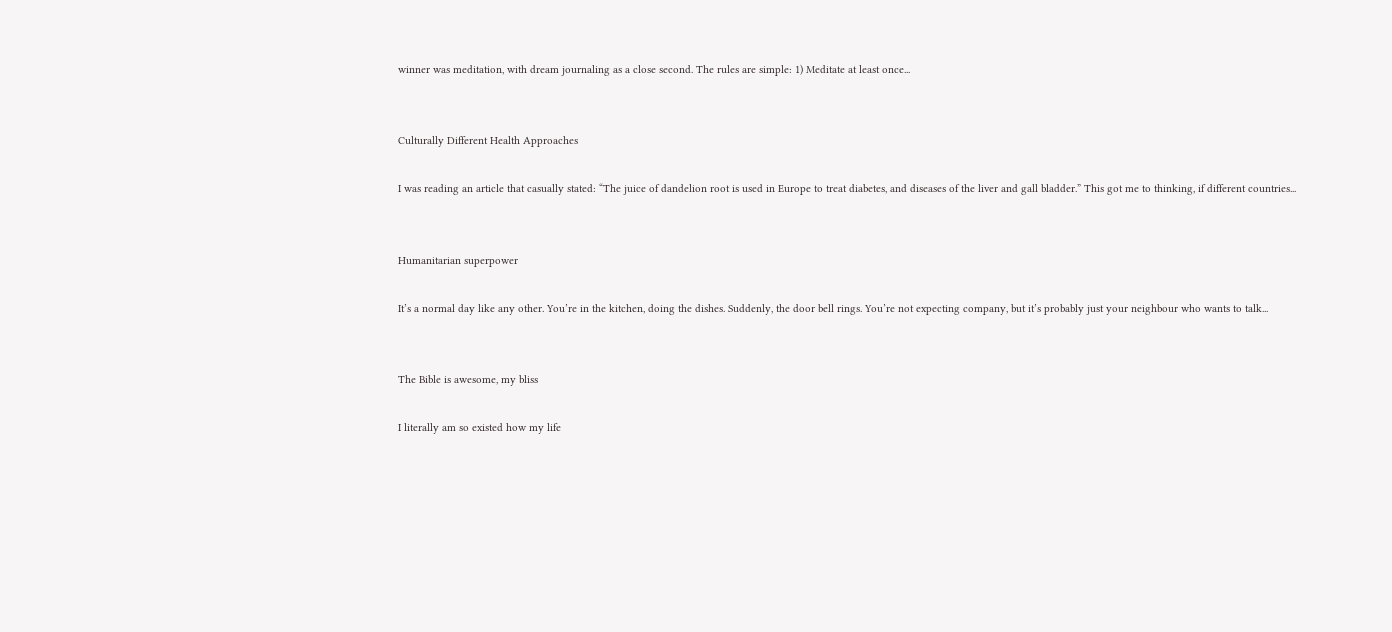winner was meditation, with dream journaling as a close second. The rules are simple: 1) Meditate at least once...


Culturally Different Health Approaches

I was reading an article that casually stated: “The juice of dandelion root is used in Europe to treat diabetes, and diseases of the liver and gall bladder.” This got me to thinking, if different countries...


Humanitarian superpower

It’s a normal day like any other. You’re in the kitchen, doing the dishes. Suddenly, the door bell rings. You’re not expecting company, but it’s probably just your neighbour who wants to talk...


The Bible is awesome, my bliss

I literally am so existed how my life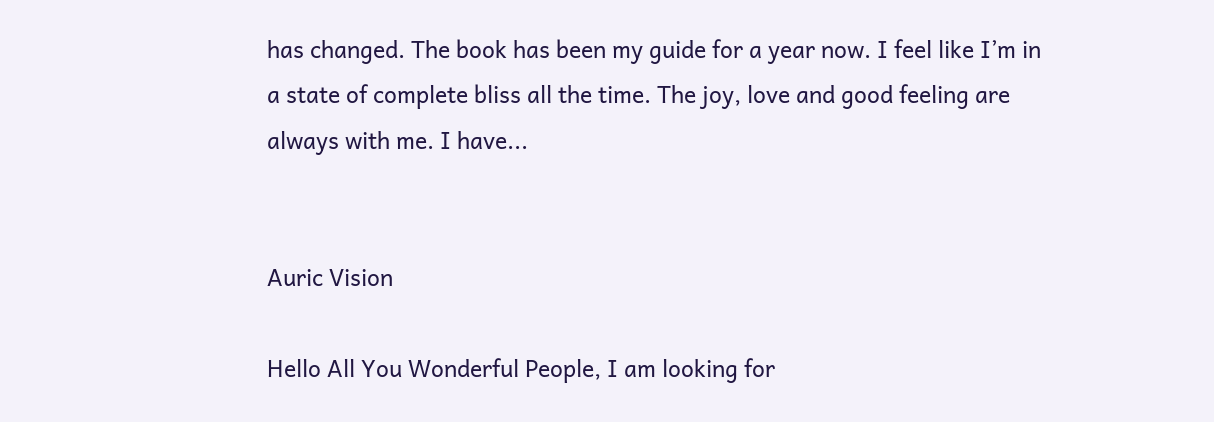has changed. The book has been my guide for a year now. I feel like I’m in a state of complete bliss all the time. The joy, love and good feeling are always with me. I have...


Auric Vision

Hello All You Wonderful People, I am looking for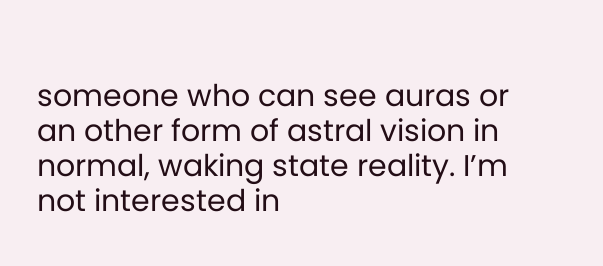someone who can see auras or an other form of astral vision in normal, waking state reality. I’m not interested in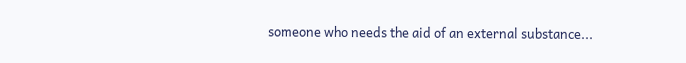someone who needs the aid of an external substance...